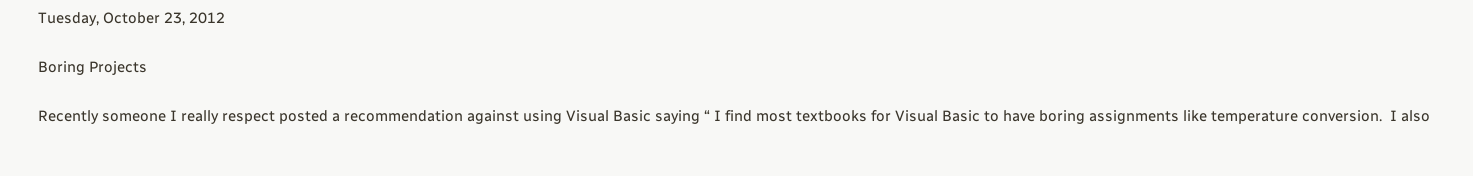Tuesday, October 23, 2012

Boring Projects

Recently someone I really respect posted a recommendation against using Visual Basic saying “ I find most textbooks for Visual Basic to have boring assignments like temperature conversion.  I also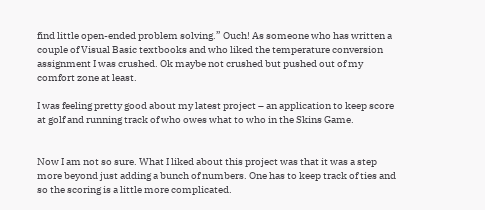find little open-ended problem solving.” Ouch! As someone who has written a couple of Visual Basic textbooks and who liked the temperature conversion assignment I was crushed. Ok maybe not crushed but pushed out of my comfort zone at least.

I was feeling pretty good about my latest project – an application to keep score at golf and running track of who owes what to who in the Skins Game.


Now I am not so sure. What I liked about this project was that it was a step more beyond just adding a bunch of numbers. One has to keep track of ties and so the scoring is a little more complicated.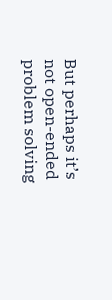But perhaps it’s not open-ended problem solving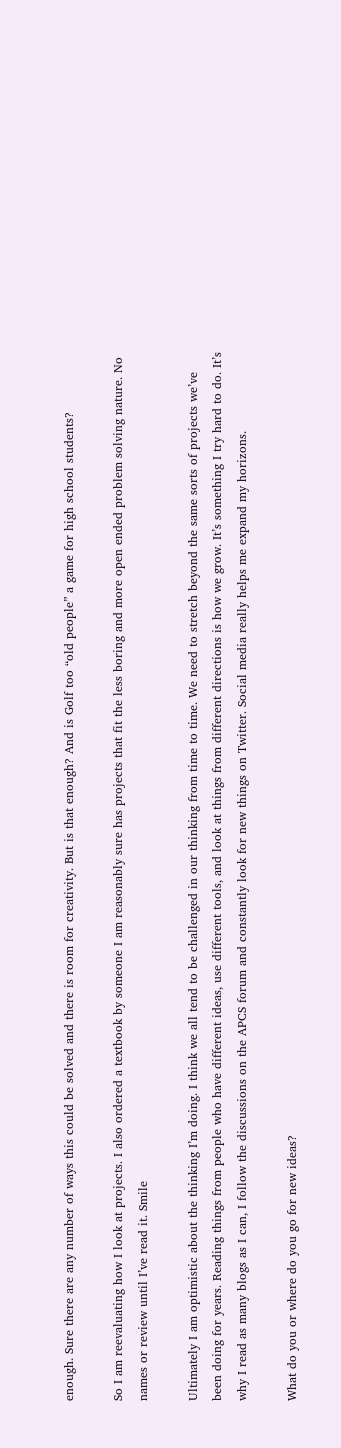enough. Sure there are any number of ways this could be solved and there is room for creativity. But is that enough? And is Golf too “old people” a game for high school students?

So I am reevaluating how I look at projects. I also ordered a textbook by someone I am reasonably sure has projects that fit the less boring and more open ended problem solving nature. No names or review until I’ve read it. Smile

Ultimately I am optimistic about the thinking I’m doing. I think we all tend to be challenged in our thinking from time to time. We need to stretch beyond the same sorts of projects we’ve been doing for years. Reading things from people who have different ideas, use different tools, and look at things from different directions is how we grow. It’s something I try hard to do. It’s why I read as many blogs as I can, I follow the discussions on the APCS forum and constantly look for new things on Twitter. Social media really helps me expand my horizons.

What do you or where do you go for new ideas?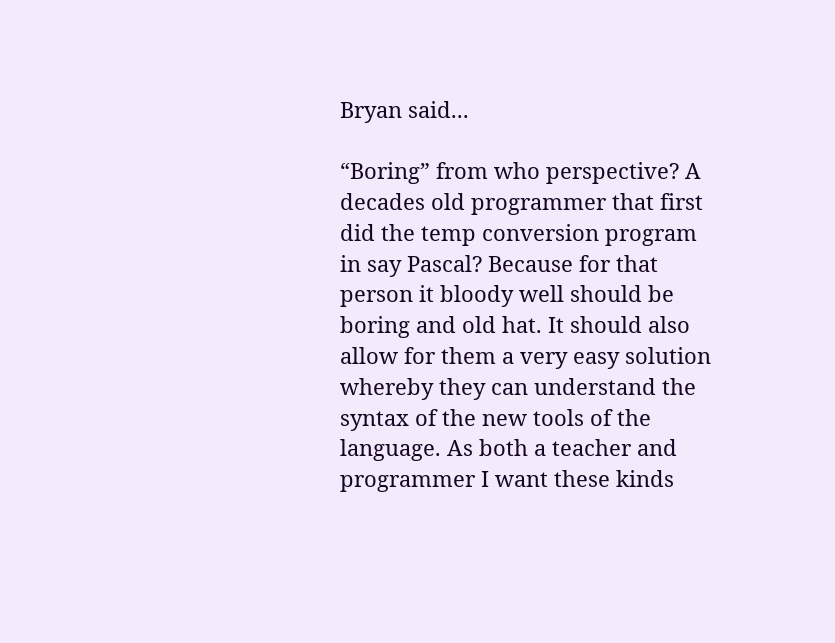Bryan said...

“Boring” from who perspective? A decades old programmer that first did the temp conversion program in say Pascal? Because for that person it bloody well should be boring and old hat. It should also allow for them a very easy solution whereby they can understand the syntax of the new tools of the language. As both a teacher and programmer I want these kinds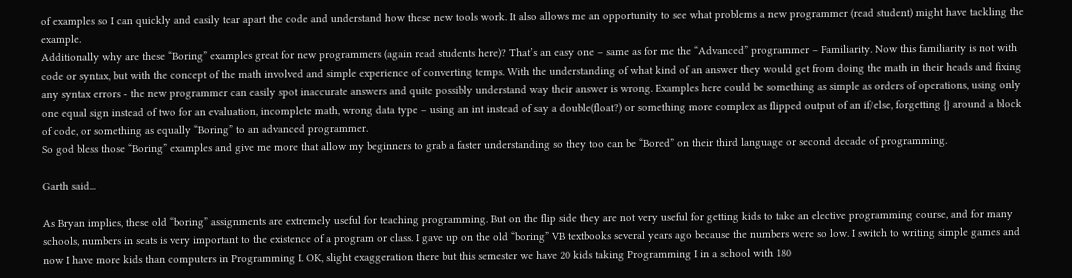of examples so I can quickly and easily tear apart the code and understand how these new tools work. It also allows me an opportunity to see what problems a new programmer (read student) might have tackling the example.
Additionally why are these “Boring” examples great for new programmers (again read students here)? That’s an easy one – same as for me the “Advanced” programmer – Familiarity. Now this familiarity is not with code or syntax, but with the concept of the math involved and simple experience of converting temps. With the understanding of what kind of an answer they would get from doing the math in their heads and fixing any syntax errors - the new programmer can easily spot inaccurate answers and quite possibly understand way their answer is wrong. Examples here could be something as simple as orders of operations, using only one equal sign instead of two for an evaluation, incomplete math, wrong data type – using an int instead of say a double(float?) or something more complex as flipped output of an if/else, forgetting {} around a block of code, or something as equally “Boring” to an advanced programmer.
So god bless those “Boring” examples and give me more that allow my beginners to grab a faster understanding so they too can be “Bored” on their third language or second decade of programming.

Garth said...

As Bryan implies, these old “boring” assignments are extremely useful for teaching programming. But on the flip side they are not very useful for getting kids to take an elective programming course, and for many schools, numbers in seats is very important to the existence of a program or class. I gave up on the old “boring” VB textbooks several years ago because the numbers were so low. I switch to writing simple games and now I have more kids than computers in Programming I. OK, slight exaggeration there but this semester we have 20 kids taking Programming I in a school with 180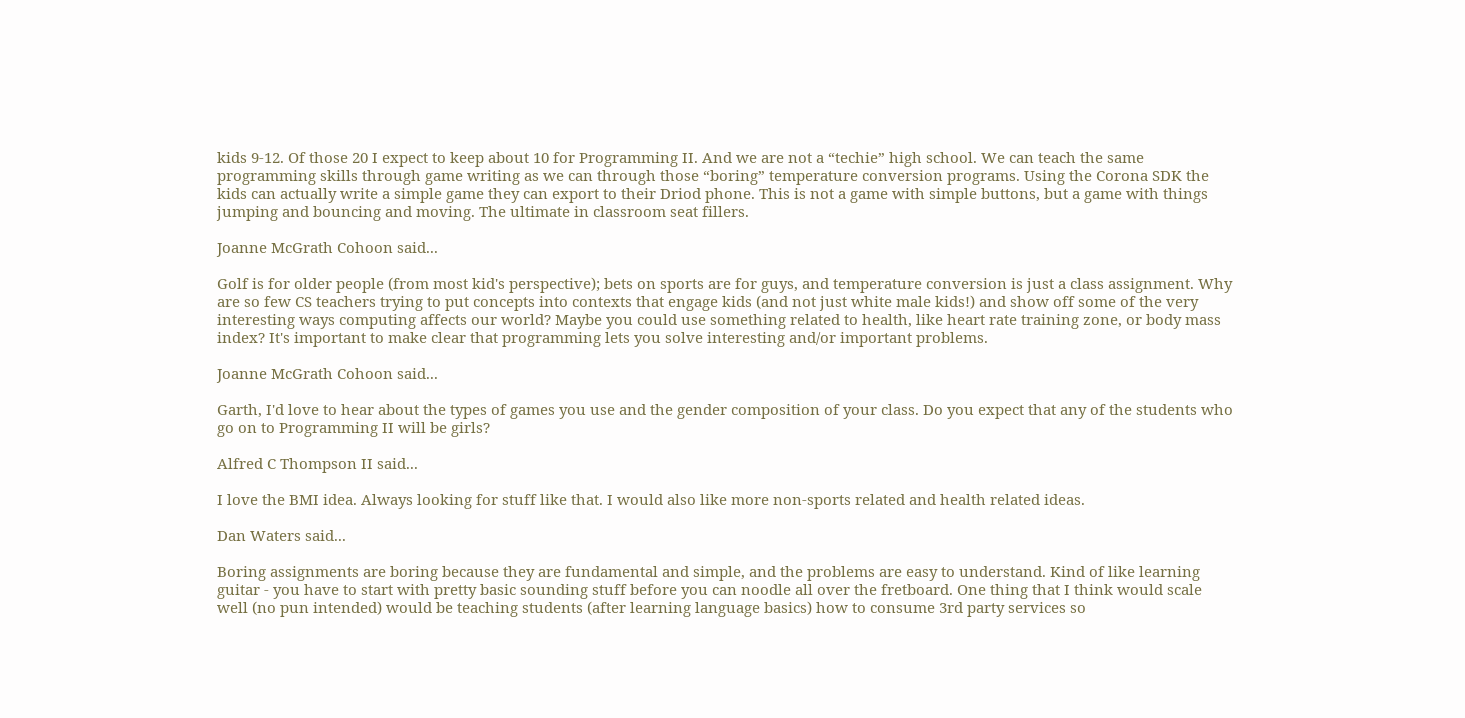kids 9-12. Of those 20 I expect to keep about 10 for Programming II. And we are not a “techie” high school. We can teach the same programming skills through game writing as we can through those “boring” temperature conversion programs. Using the Corona SDK the kids can actually write a simple game they can export to their Driod phone. This is not a game with simple buttons, but a game with things jumping and bouncing and moving. The ultimate in classroom seat fillers.

Joanne McGrath Cohoon said...

Golf is for older people (from most kid's perspective); bets on sports are for guys, and temperature conversion is just a class assignment. Why are so few CS teachers trying to put concepts into contexts that engage kids (and not just white male kids!) and show off some of the very interesting ways computing affects our world? Maybe you could use something related to health, like heart rate training zone, or body mass index? It's important to make clear that programming lets you solve interesting and/or important problems.

Joanne McGrath Cohoon said...

Garth, I'd love to hear about the types of games you use and the gender composition of your class. Do you expect that any of the students who go on to Programming II will be girls?

Alfred C Thompson II said...

I love the BMI idea. Always looking for stuff like that. I would also like more non-sports related and health related ideas.

Dan Waters said...

Boring assignments are boring because they are fundamental and simple, and the problems are easy to understand. Kind of like learning guitar - you have to start with pretty basic sounding stuff before you can noodle all over the fretboard. One thing that I think would scale well (no pun intended) would be teaching students (after learning language basics) how to consume 3rd party services so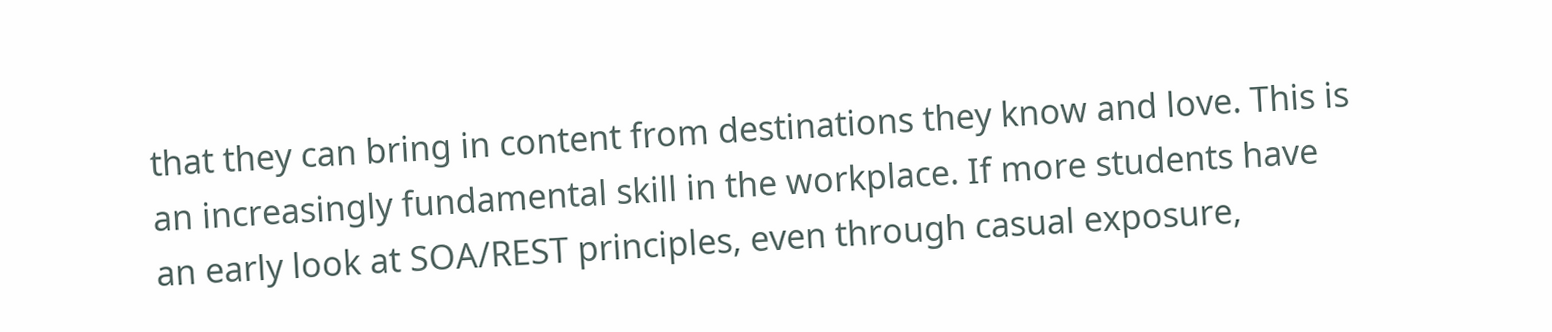that they can bring in content from destinations they know and love. This is an increasingly fundamental skill in the workplace. If more students have an early look at SOA/REST principles, even through casual exposure,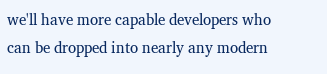we'll have more capable developers who can be dropped into nearly any modern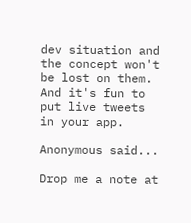dev situation and the concept won't be lost on them. And it's fun to put live tweets in your app.

Anonymous said...

Drop me a note at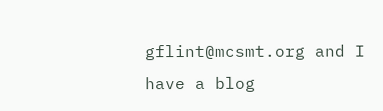gflint@mcsmt.org and I have a blog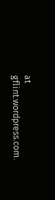at gflint.wordpress.com.